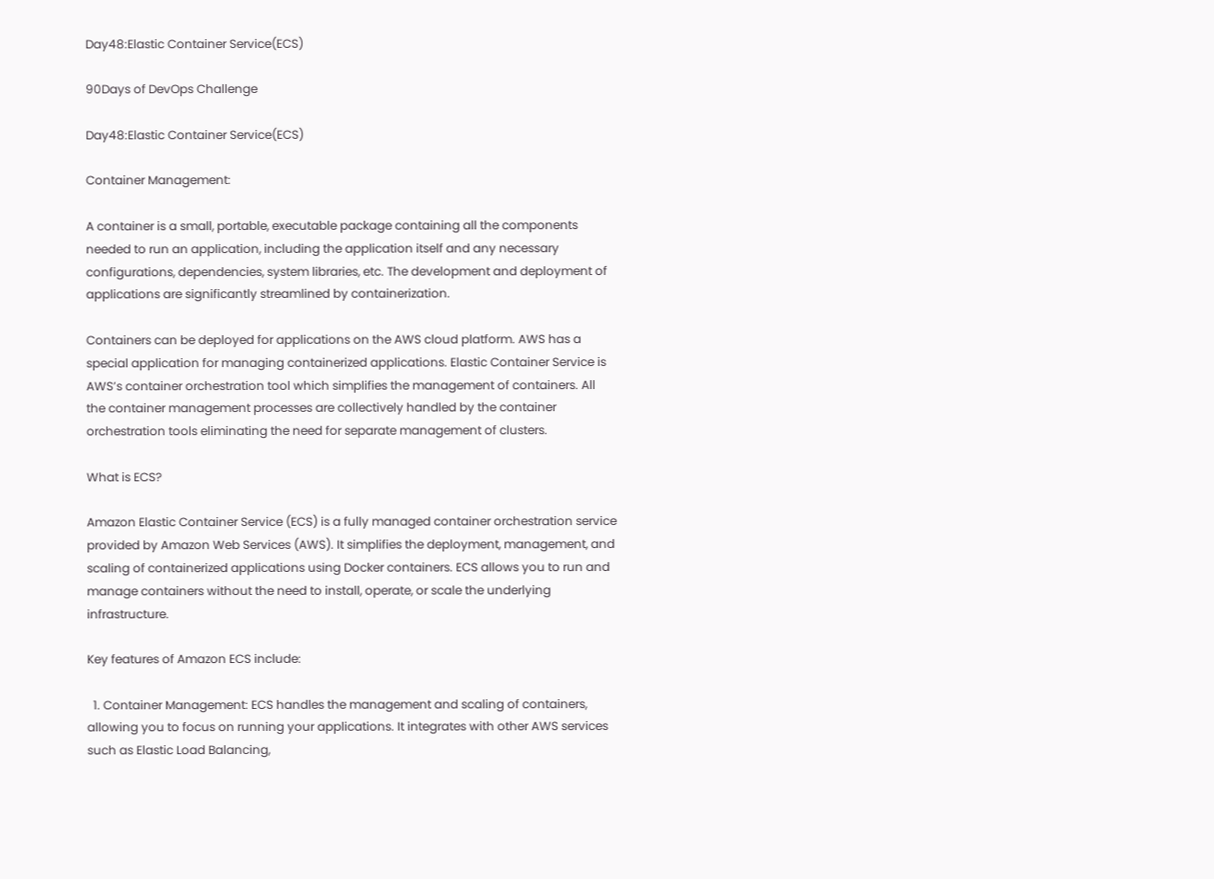Day48:Elastic Container Service(ECS)

90Days of DevOps Challenge

Day48:Elastic Container Service(ECS)

Container Management:

A container is a small, portable, executable package containing all the components needed to run an application, including the application itself and any necessary configurations, dependencies, system libraries, etc. The development and deployment of applications are significantly streamlined by containerization.

Containers can be deployed for applications on the AWS cloud platform. AWS has a special application for managing containerized applications. Elastic Container Service is AWS’s container orchestration tool which simplifies the management of containers. All the container management processes are collectively handled by the container orchestration tools eliminating the need for separate management of clusters.

What is ECS?

Amazon Elastic Container Service (ECS) is a fully managed container orchestration service provided by Amazon Web Services (AWS). It simplifies the deployment, management, and scaling of containerized applications using Docker containers. ECS allows you to run and manage containers without the need to install, operate, or scale the underlying infrastructure.

Key features of Amazon ECS include:

  1. Container Management: ECS handles the management and scaling of containers, allowing you to focus on running your applications. It integrates with other AWS services such as Elastic Load Balancing,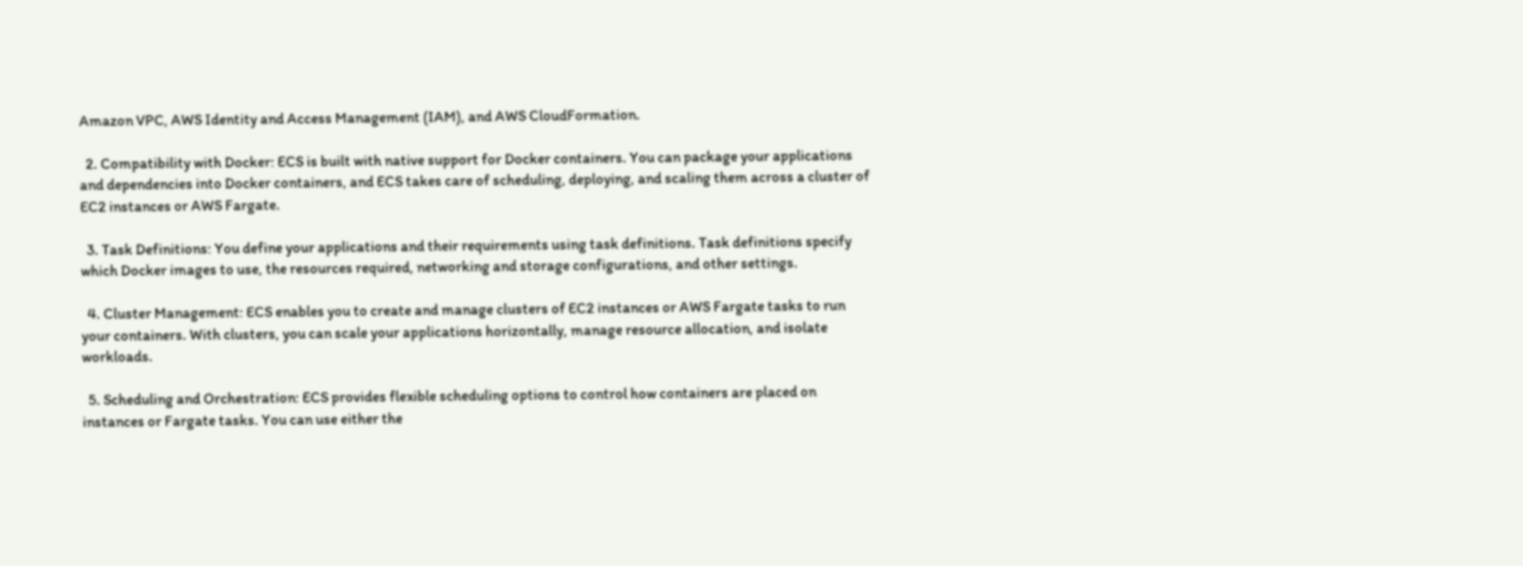Amazon VPC, AWS Identity and Access Management (IAM), and AWS CloudFormation.

  2. Compatibility with Docker: ECS is built with native support for Docker containers. You can package your applications and dependencies into Docker containers, and ECS takes care of scheduling, deploying, and scaling them across a cluster of EC2 instances or AWS Fargate.

  3. Task Definitions: You define your applications and their requirements using task definitions. Task definitions specify which Docker images to use, the resources required, networking and storage configurations, and other settings.

  4. Cluster Management: ECS enables you to create and manage clusters of EC2 instances or AWS Fargate tasks to run your containers. With clusters, you can scale your applications horizontally, manage resource allocation, and isolate workloads.

  5. Scheduling and Orchestration: ECS provides flexible scheduling options to control how containers are placed on instances or Fargate tasks. You can use either the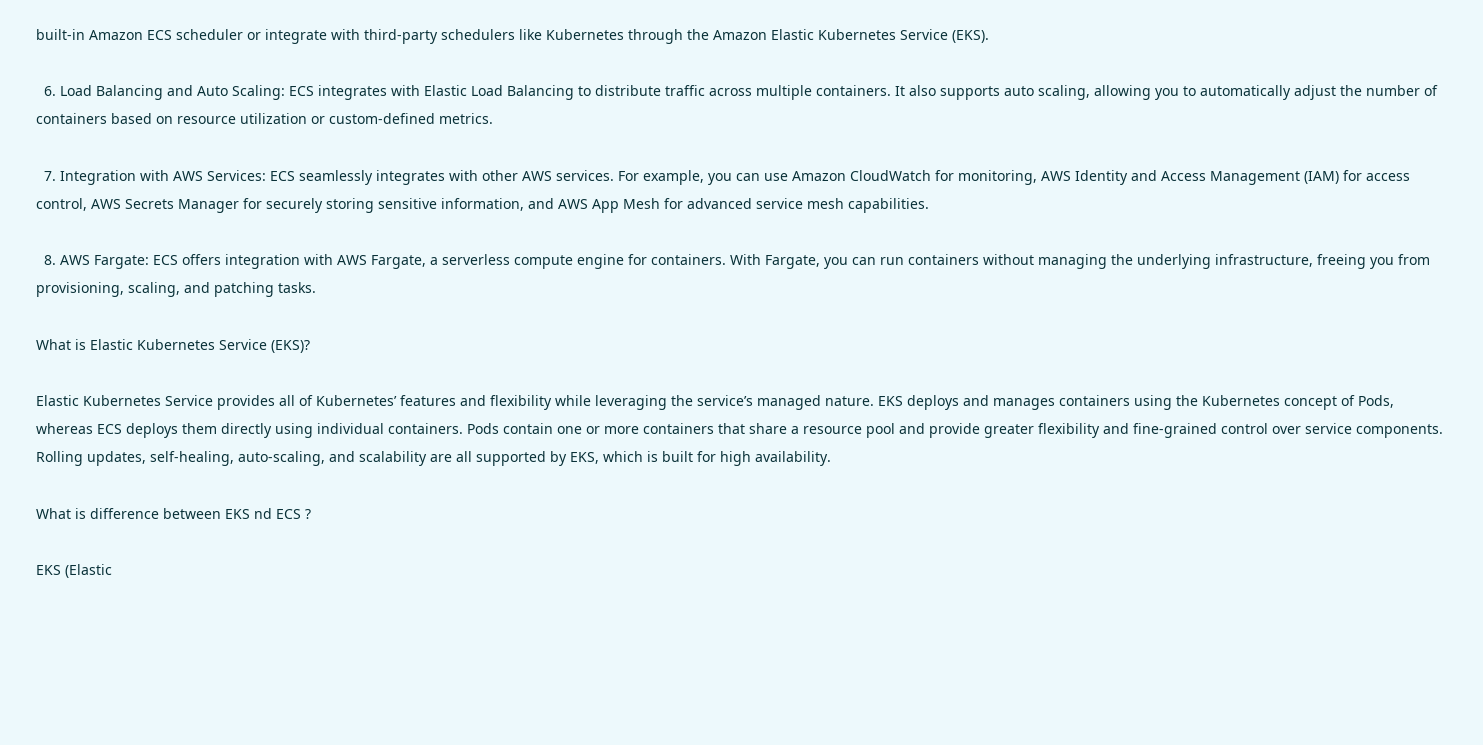built-in Amazon ECS scheduler or integrate with third-party schedulers like Kubernetes through the Amazon Elastic Kubernetes Service (EKS).

  6. Load Balancing and Auto Scaling: ECS integrates with Elastic Load Balancing to distribute traffic across multiple containers. It also supports auto scaling, allowing you to automatically adjust the number of containers based on resource utilization or custom-defined metrics.

  7. Integration with AWS Services: ECS seamlessly integrates with other AWS services. For example, you can use Amazon CloudWatch for monitoring, AWS Identity and Access Management (IAM) for access control, AWS Secrets Manager for securely storing sensitive information, and AWS App Mesh for advanced service mesh capabilities.

  8. AWS Fargate: ECS offers integration with AWS Fargate, a serverless compute engine for containers. With Fargate, you can run containers without managing the underlying infrastructure, freeing you from provisioning, scaling, and patching tasks.

What is Elastic Kubernetes Service (EKS)?

Elastic Kubernetes Service provides all of Kubernetes’ features and flexibility while leveraging the service’s managed nature. EKS deploys and manages containers using the Kubernetes concept of Pods, whereas ECS deploys them directly using individual containers. Pods contain one or more containers that share a resource pool and provide greater flexibility and fine-grained control over service components. Rolling updates, self-healing, auto-scaling, and scalability are all supported by EKS, which is built for high availability.

What is difference between EKS nd ECS ?

EKS (Elastic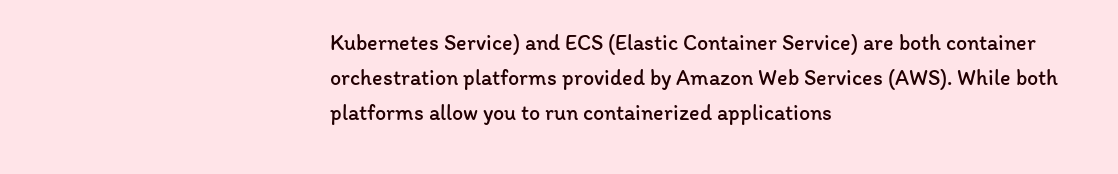Kubernetes Service) and ECS (Elastic Container Service) are both container orchestration platforms provided by Amazon Web Services (AWS). While both platforms allow you to run containerized applications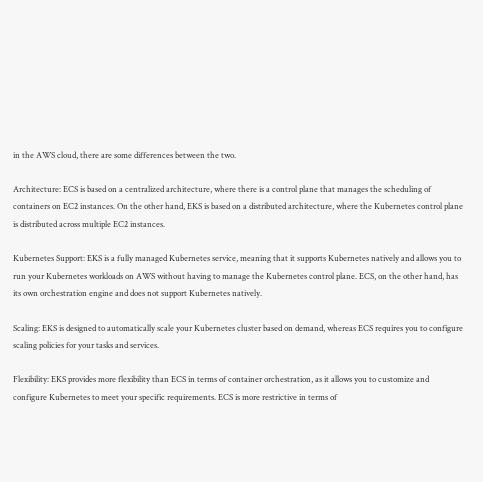in the AWS cloud, there are some differences between the two.

Architecture: ECS is based on a centralized architecture, where there is a control plane that manages the scheduling of containers on EC2 instances. On the other hand, EKS is based on a distributed architecture, where the Kubernetes control plane is distributed across multiple EC2 instances.

Kubernetes Support: EKS is a fully managed Kubernetes service, meaning that it supports Kubernetes natively and allows you to run your Kubernetes workloads on AWS without having to manage the Kubernetes control plane. ECS, on the other hand, has its own orchestration engine and does not support Kubernetes natively.

Scaling: EKS is designed to automatically scale your Kubernetes cluster based on demand, whereas ECS requires you to configure scaling policies for your tasks and services.

Flexibility: EKS provides more flexibility than ECS in terms of container orchestration, as it allows you to customize and configure Kubernetes to meet your specific requirements. ECS is more restrictive in terms of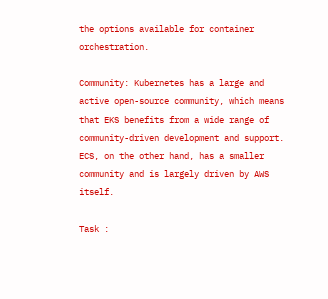the options available for container orchestration.

Community: Kubernetes has a large and active open-source community, which means that EKS benefits from a wide range of community-driven development and support. ECS, on the other hand, has a smaller community and is largely driven by AWS itself.

Task :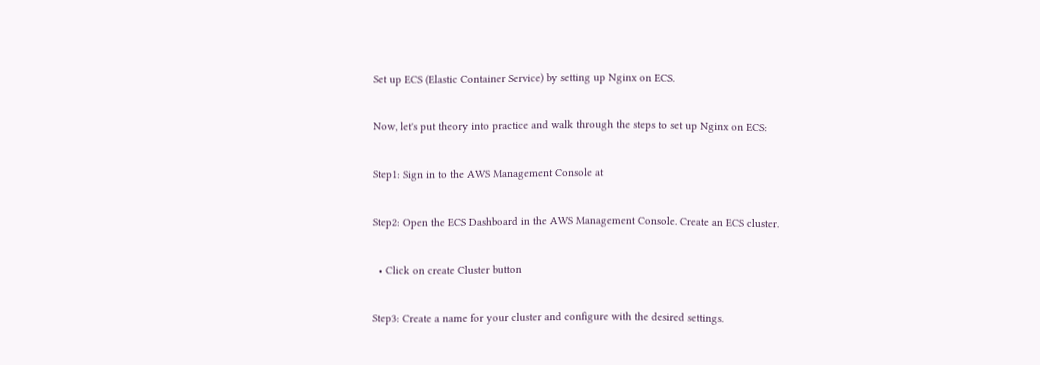Set up ECS (Elastic Container Service) by setting up Nginx on ECS.

Now, let's put theory into practice and walk through the steps to set up Nginx on ECS:

Step1: Sign in to the AWS Management Console at

Step2: Open the ECS Dashboard in the AWS Management Console. Create an ECS cluster.

  • Click on create Cluster button

Step3: Create a name for your cluster and configure with the desired settings.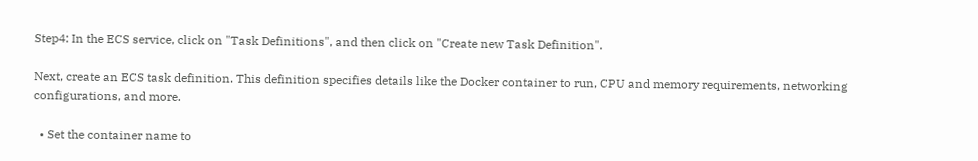Step4: In the ECS service, click on "Task Definitions", and then click on "Create new Task Definition".

Next, create an ECS task definition. This definition specifies details like the Docker container to run, CPU and memory requirements, networking configurations, and more.

  • Set the container name to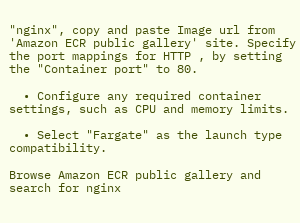"nginx", copy and paste Image url from 'Amazon ECR public gallery' site. Specify the port mappings for HTTP , by setting the "Container port" to 80.

  • Configure any required container settings, such as CPU and memory limits.

  • Select "Fargate" as the launch type compatibility.

Browse Amazon ECR public gallery and search for nginx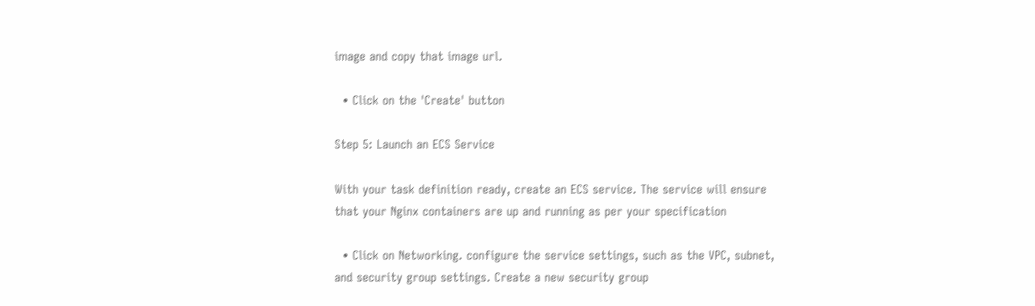image and copy that image url.

  • Click on the 'Create' button

Step 5: Launch an ECS Service

With your task definition ready, create an ECS service. The service will ensure that your Nginx containers are up and running as per your specification

  • Click on Networking. configure the service settings, such as the VPC, subnet, and security group settings. Create a new security group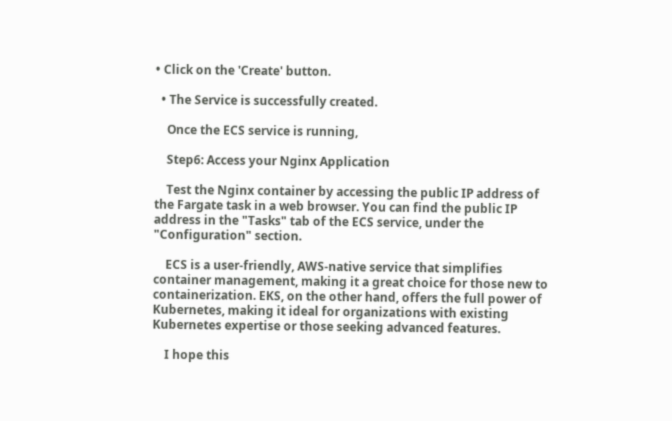• Click on the 'Create' button.

  • The Service is successfully created.

    Once the ECS service is running,

    Step6: Access your Nginx Application

    Test the Nginx container by accessing the public IP address of the Fargate task in a web browser. You can find the public IP address in the "Tasks" tab of the ECS service, under the "Configuration" section.

    ECS is a user-friendly, AWS-native service that simplifies container management, making it a great choice for those new to containerization. EKS, on the other hand, offers the full power of Kubernetes, making it ideal for organizations with existing Kubernetes expertise or those seeking advanced features.

    I hope this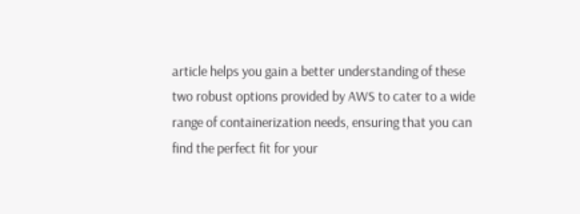article helps you gain a better understanding of these two robust options provided by AWS to cater to a wide range of containerization needs, ensuring that you can find the perfect fit for your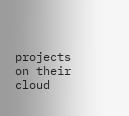projects on their cloud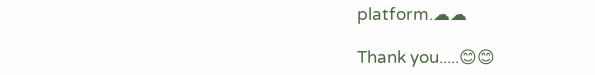platform.☁☁

Thank you.....😊😊